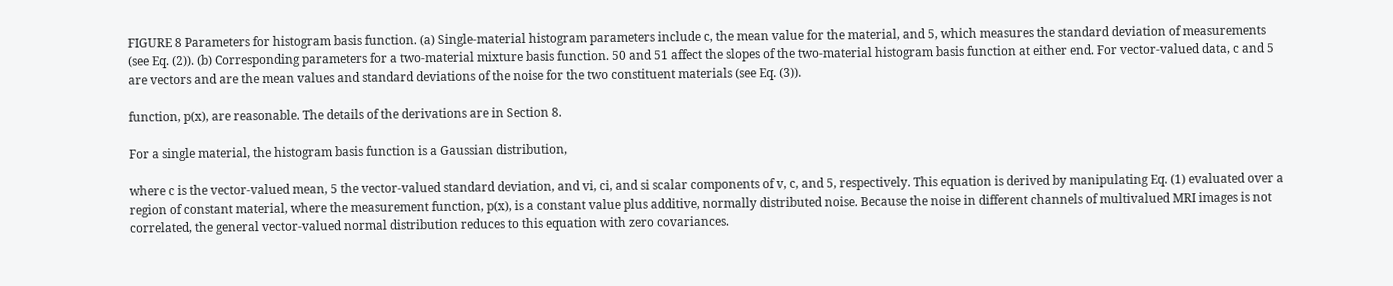FIGURE 8 Parameters for histogram basis function. (a) Single-material histogram parameters include c, the mean value for the material, and 5, which measures the standard deviation of measurements (see Eq. (2)). (b) Corresponding parameters for a two-material mixture basis function. 50 and 51 affect the slopes of the two-material histogram basis function at either end. For vector-valued data, c and 5 are vectors and are the mean values and standard deviations of the noise for the two constituent materials (see Eq. (3)).

function, p(x), are reasonable. The details of the derivations are in Section 8.

For a single material, the histogram basis function is a Gaussian distribution,

where c is the vector-valued mean, 5 the vector-valued standard deviation, and vi, ci, and si scalar components of v, c, and 5, respectively. This equation is derived by manipulating Eq. (1) evaluated over a region of constant material, where the measurement function, p(x), is a constant value plus additive, normally distributed noise. Because the noise in different channels of multivalued MRI images is not correlated, the general vector-valued normal distribution reduces to this equation with zero covariances.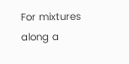For mixtures along a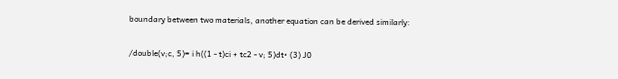boundary between two materials, another equation can be derived similarly:

/double(v;c, 5)= i h((1 - t)ci + tc2 - v; 5)dt• (3) J0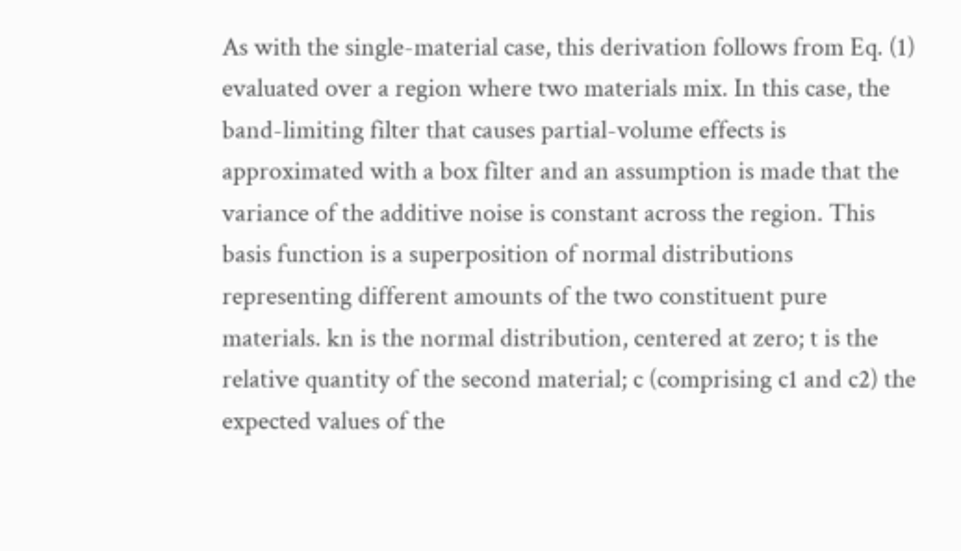As with the single-material case, this derivation follows from Eq. (1) evaluated over a region where two materials mix. In this case, the band-limiting filter that causes partial-volume effects is approximated with a box filter and an assumption is made that the variance of the additive noise is constant across the region. This basis function is a superposition of normal distributions representing different amounts of the two constituent pure materials. kn is the normal distribution, centered at zero; t is the relative quantity of the second material; c (comprising c1 and c2) the expected values of the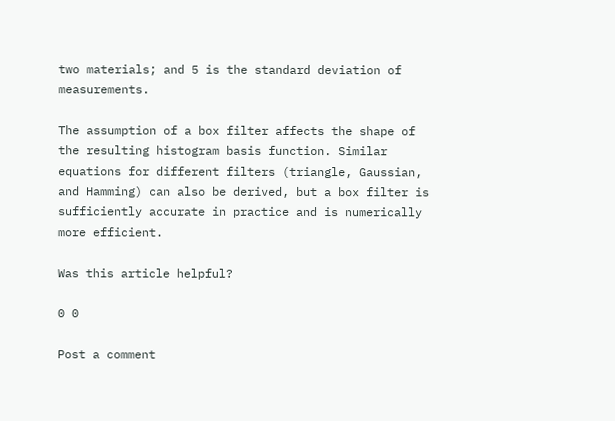two materials; and 5 is the standard deviation of measurements.

The assumption of a box filter affects the shape of the resulting histogram basis function. Similar equations for different filters (triangle, Gaussian, and Hamming) can also be derived, but a box filter is sufficiently accurate in practice and is numerically more efficient.

Was this article helpful?

0 0

Post a comment